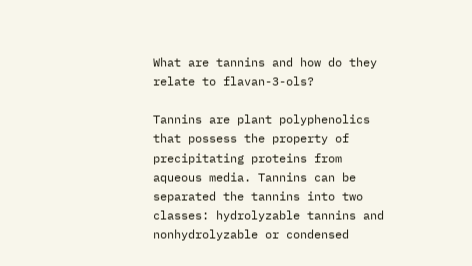What are tannins and how do they relate to flavan-3-ols?

Tannins are plant polyphenolics that possess the property of precipitating proteins from aqueous media. Tannins can be separated the tannins into two classes: hydrolyzable tannins and nonhydrolyzable or condensed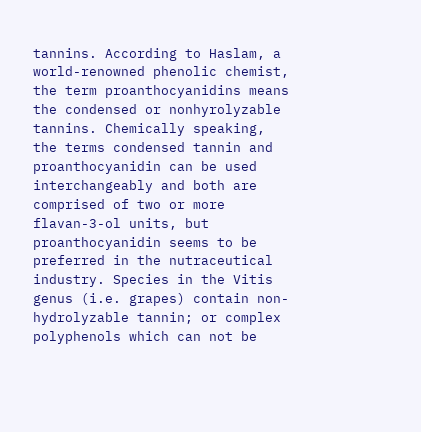tannins. According to Haslam, a world-renowned phenolic chemist, the term proanthocyanidins means the condensed or nonhyrolyzable tannins. Chemically speaking, the terms condensed tannin and proanthocyanidin can be used interchangeably and both are comprised of two or more flavan-3-ol units, but proanthocyanidin seems to be preferred in the nutraceutical industry. Species in the Vitis genus (i.e. grapes) contain non-hydrolyzable tannin; or complex polyphenols which can not be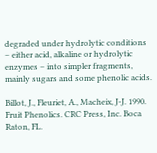degraded under hydrolytic conditions – either acid, alkaline or hydrolytic enzymes – into simpler fragments, mainly sugars and some phenolic acids.

Billot, J., Fleuriet, A., Macheix, J-J. 1990. Fruit Phenolics. CRC Press, Inc. Boca Raton, FL.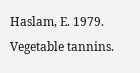Haslam, E. 1979. Vegetable tannins.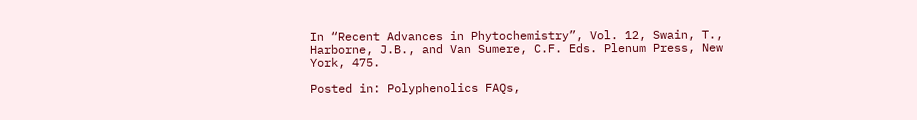In “Recent Advances in Phytochemistry”, Vol. 12, Swain, T., Harborne, J.B., and Van Sumere, C.F. Eds. Plenum Press, New York, 475.

Posted in: Polyphenolics FAQs,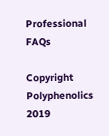Professional FAQs

Copyright Polyphenolics 2019